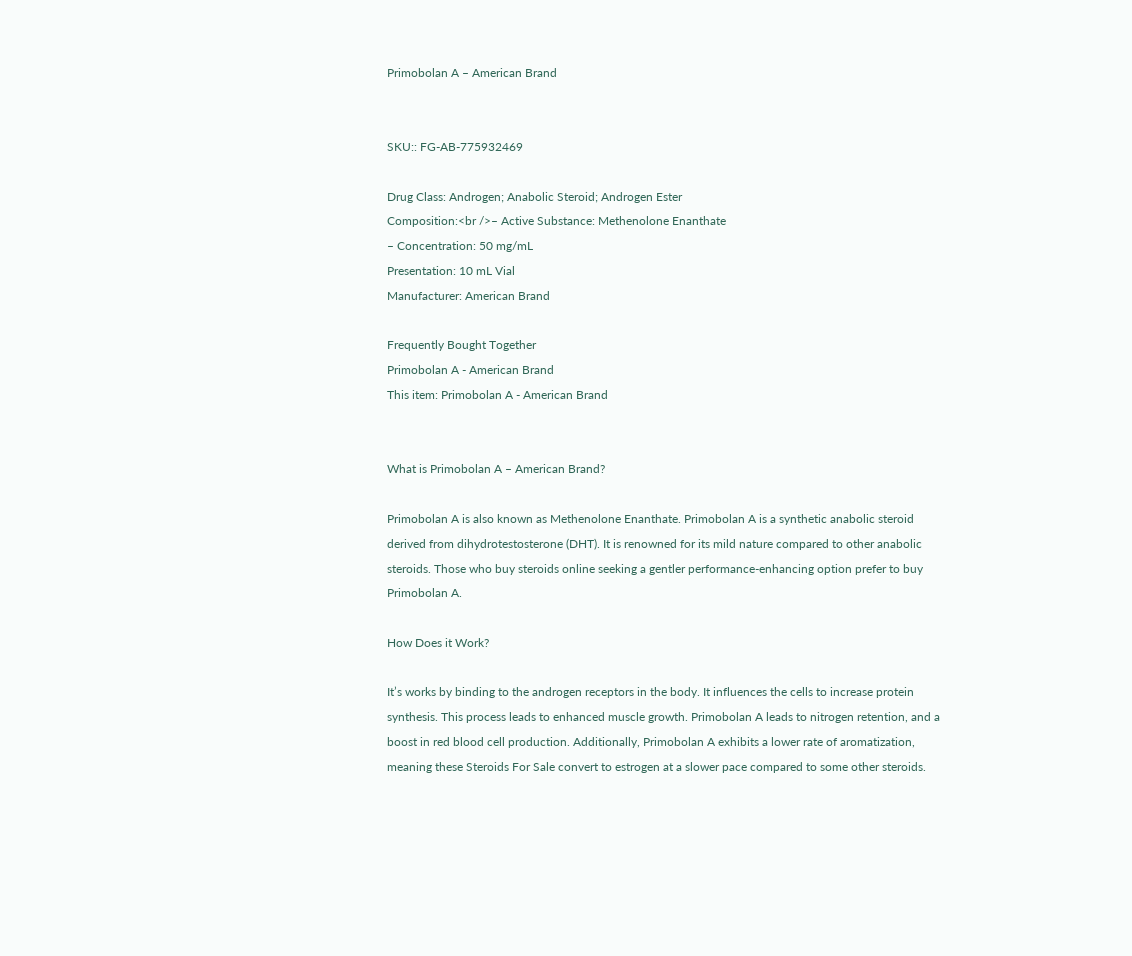Primobolan A – American Brand


SKU:: FG-AB-775932469

Drug Class: Androgen; Anabolic Steroid; Androgen Ester
Composition:<br />– Active Substance: Methenolone Enanthate
– Concentration: 50 mg/mL
Presentation: 10 mL Vial
Manufacturer: American Brand

Frequently Bought Together
Primobolan A - American Brand
This item: Primobolan A - American Brand


What is Primobolan A – American Brand?

Primobolan A is also known as Methenolone Enanthate. Primobolan A is a synthetic anabolic steroid derived from dihydrotestosterone (DHT). It is renowned for its mild nature compared to other anabolic steroids. Those who buy steroids online seeking a gentler performance-enhancing option prefer to buy Primobolan A.

How Does it Work?

It’s works by binding to the androgen receptors in the body. It influences the cells to increase protein synthesis. This process leads to enhanced muscle growth. Primobolan A leads to nitrogen retention, and a boost in red blood cell production. Additionally, Primobolan A exhibits a lower rate of aromatization, meaning these Steroids For Sale convert to estrogen at a slower pace compared to some other steroids.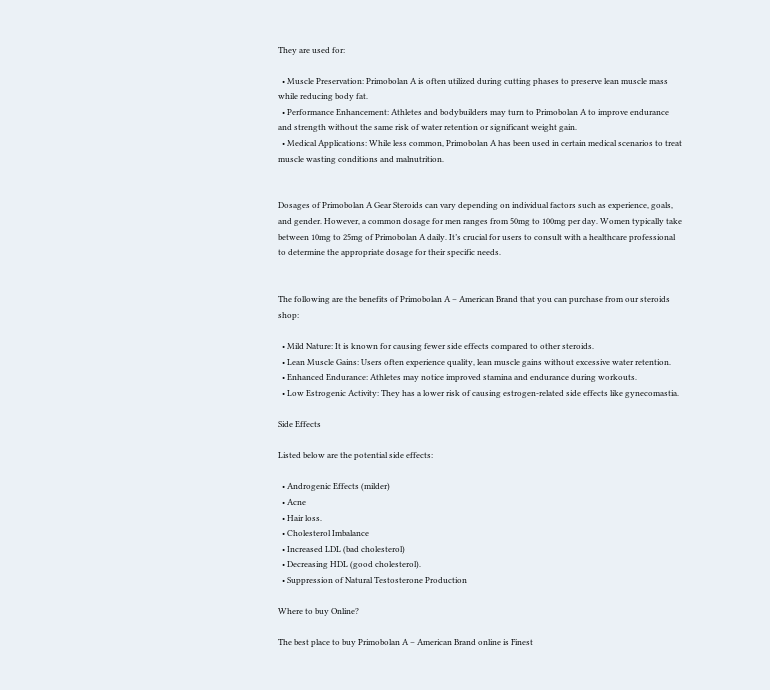They are used for:

  • Muscle Preservation: Primobolan A is often utilized during cutting phases to preserve lean muscle mass while reducing body fat.
  • Performance Enhancement: Athletes and bodybuilders may turn to Primobolan A to improve endurance and strength without the same risk of water retention or significant weight gain.
  • Medical Applications: While less common, Primobolan A has been used in certain medical scenarios to treat muscle wasting conditions and malnutrition.


Dosages of Primobolan A Gear Steroids can vary depending on individual factors such as experience, goals, and gender. However, a common dosage for men ranges from 50mg to 100mg per day. Women typically take between 10mg to 25mg of Primobolan A daily. It’s crucial for users to consult with a healthcare professional to determine the appropriate dosage for their specific needs.


The following are the benefits of Primobolan A – American Brand that you can purchase from our steroids shop:

  • Mild Nature: It is known for causing fewer side effects compared to other steroids.
  • Lean Muscle Gains: Users often experience quality, lean muscle gains without excessive water retention.
  • Enhanced Endurance: Athletes may notice improved stamina and endurance during workouts.
  • Low Estrogenic Activity: They has a lower risk of causing estrogen-related side effects like gynecomastia.

Side Effects

Listed below are the potential side effects:

  • Androgenic Effects (milder)
  • Acne
  • Hair loss.
  • Cholesterol Imbalance
  • Increased LDL (bad cholesterol)
  • Decreasing HDL (good cholesterol).
  • Suppression of Natural Testosterone Production

Where to buy Online?

The best place to buy Primobolan A – American Brand online is Finest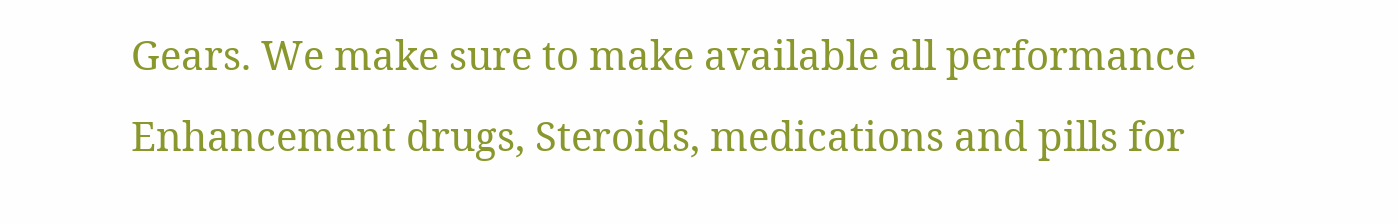Gears. We make sure to make available all performance Enhancement drugs, Steroids, medications and pills for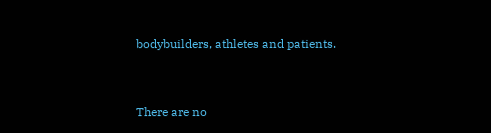bodybuilders, athletes and patients.


There are no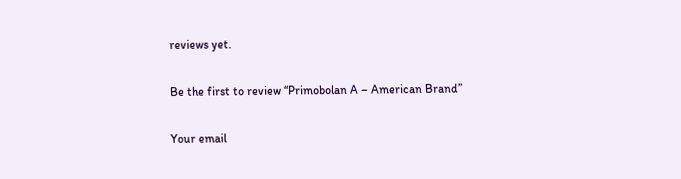reviews yet.

Be the first to review “Primobolan A – American Brand”

Your email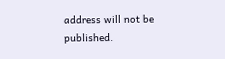address will not be published.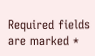Required fields are marked *